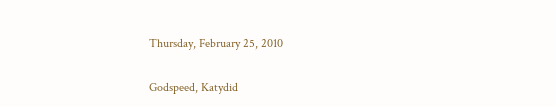Thursday, February 25, 2010

Godspeed, Katydid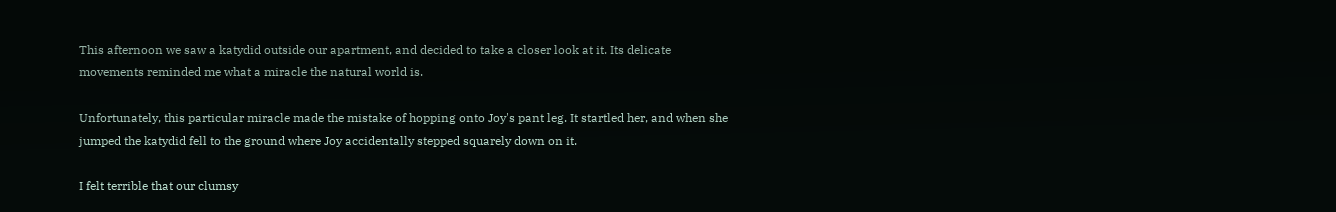This afternoon we saw a katydid outside our apartment, and decided to take a closer look at it. Its delicate movements reminded me what a miracle the natural world is.

Unfortunately, this particular miracle made the mistake of hopping onto Joy's pant leg. It startled her, and when she jumped the katydid fell to the ground where Joy accidentally stepped squarely down on it.

I felt terrible that our clumsy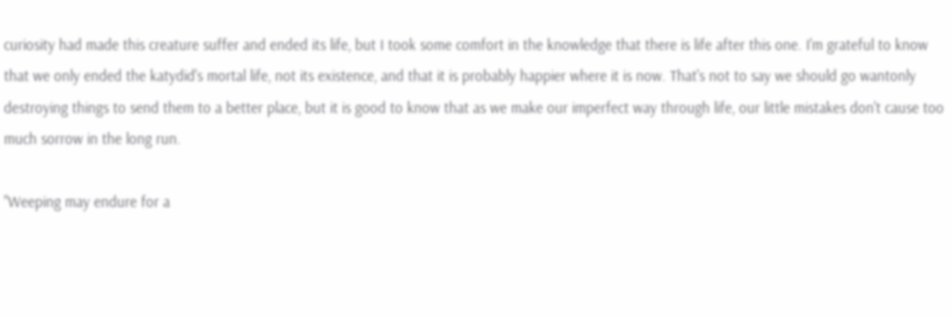curiosity had made this creature suffer and ended its life, but I took some comfort in the knowledge that there is life after this one. I'm grateful to know that we only ended the katydid's mortal life, not its existence, and that it is probably happier where it is now. That's not to say we should go wantonly destroying things to send them to a better place, but it is good to know that as we make our imperfect way through life, our little mistakes don't cause too much sorrow in the long run.

"Weeping may endure for a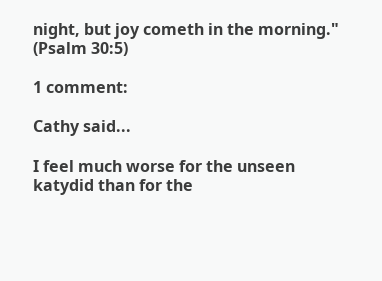night, but joy cometh in the morning." (Psalm 30:5)

1 comment:

Cathy said...

I feel much worse for the unseen katydid than for the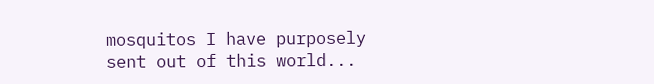mosquitos I have purposely sent out of this world...